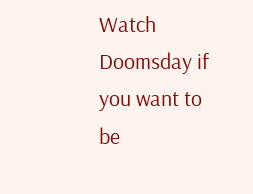Watch Doomsday if you want to be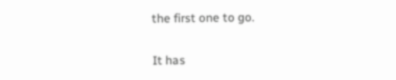the first one to go.

It has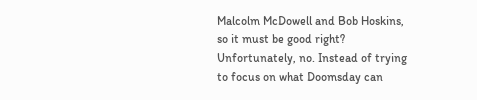Malcolm McDowell and Bob Hoskins, so it must be good right? Unfortunately, no. Instead of trying to focus on what Doomsday can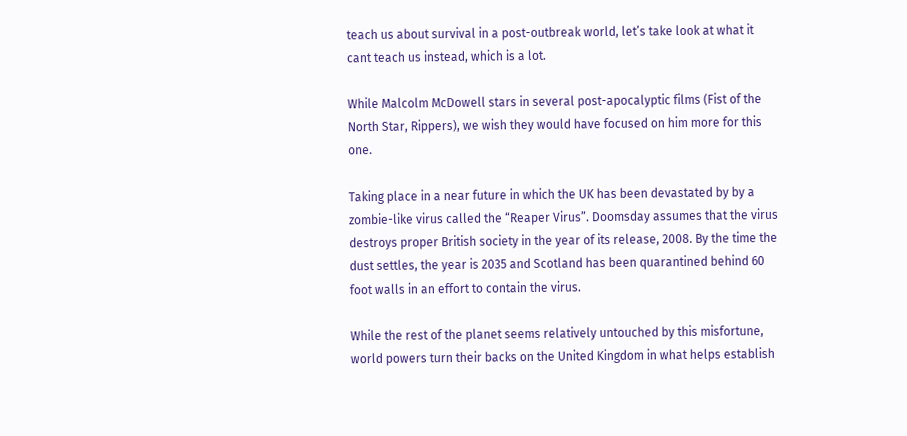teach us about survival in a post-outbreak world, let’s take look at what it cant teach us instead, which is a lot.

While Malcolm McDowell stars in several post-apocalyptic films (Fist of the North Star, Rippers), we wish they would have focused on him more for this one.

Taking place in a near future in which the UK has been devastated by by a zombie-like virus called the “Reaper Virus”. Doomsday assumes that the virus destroys proper British society in the year of its release, 2008. By the time the dust settles, the year is 2035 and Scotland has been quarantined behind 60 foot walls in an effort to contain the virus.

While the rest of the planet seems relatively untouched by this misfortune, world powers turn their backs on the United Kingdom in what helps establish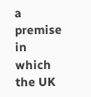a premise in which the UK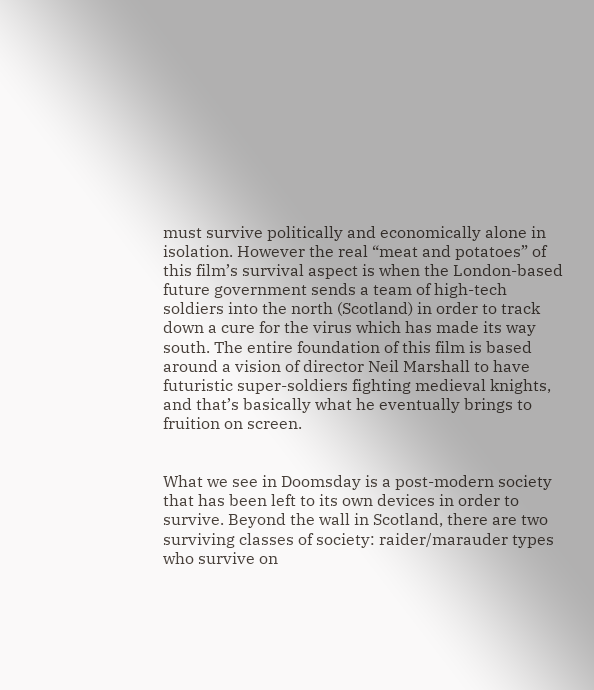must survive politically and economically alone in isolation. However the real “meat and potatoes” of this film’s survival aspect is when the London-based future government sends a team of high-tech soldiers into the north (Scotland) in order to track down a cure for the virus which has made its way south. The entire foundation of this film is based around a vision of director Neil Marshall to have futuristic super-soldiers fighting medieval knights, and that’s basically what he eventually brings to fruition on screen.


What we see in Doomsday is a post-modern society that has been left to its own devices in order to survive. Beyond the wall in Scotland, there are two surviving classes of society: raider/marauder types who survive on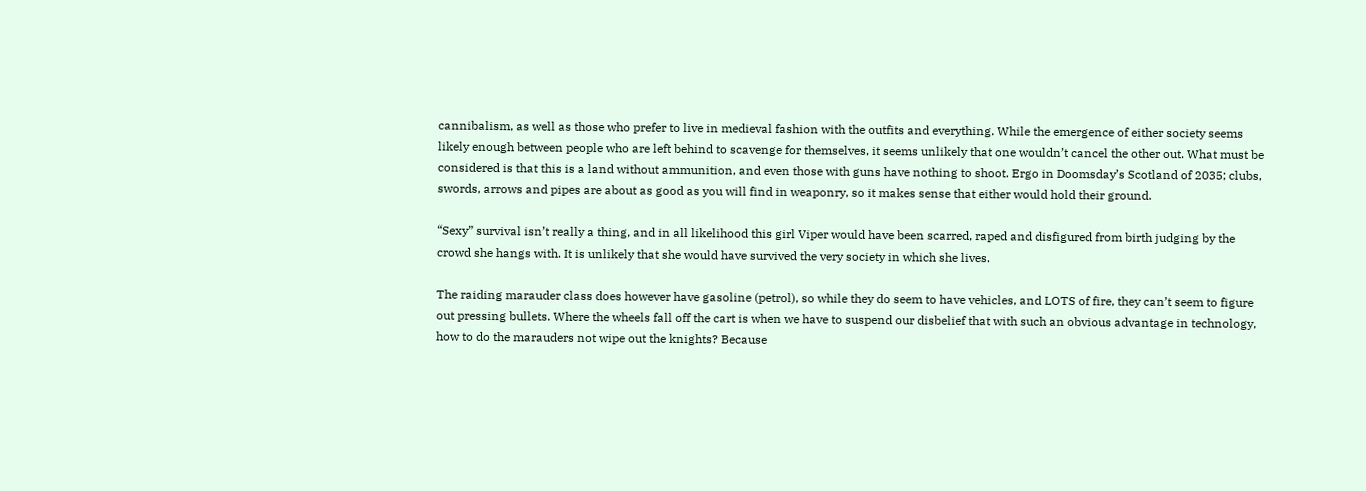cannibalism, as well as those who prefer to live in medieval fashion with the outfits and everything. While the emergence of either society seems likely enough between people who are left behind to scavenge for themselves, it seems unlikely that one wouldn’t cancel the other out. What must be considered is that this is a land without ammunition, and even those with guns have nothing to shoot. Ergo in Doomsday’s Scotland of 2035; clubs, swords, arrows and pipes are about as good as you will find in weaponry, so it makes sense that either would hold their ground.

“Sexy” survival isn’t really a thing, and in all likelihood this girl Viper would have been scarred, raped and disfigured from birth judging by the crowd she hangs with. It is unlikely that she would have survived the very society in which she lives.

The raiding marauder class does however have gasoline (petrol), so while they do seem to have vehicles, and LOTS of fire, they can’t seem to figure out pressing bullets. Where the wheels fall off the cart is when we have to suspend our disbelief that with such an obvious advantage in technology, how to do the marauders not wipe out the knights? Because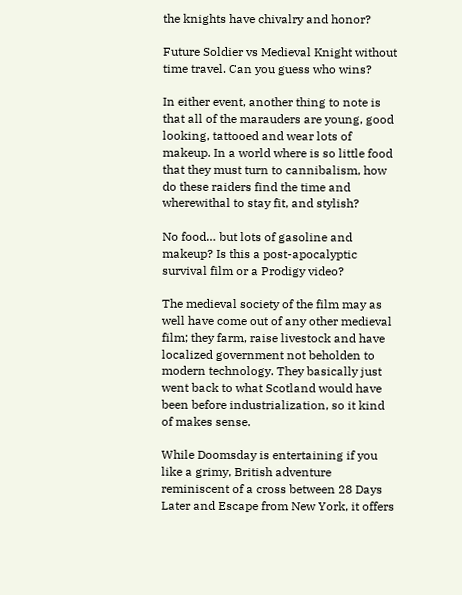the knights have chivalry and honor?

Future Soldier vs Medieval Knight without time travel. Can you guess who wins?

In either event, another thing to note is that all of the marauders are young, good looking, tattooed and wear lots of makeup. In a world where is so little food that they must turn to cannibalism, how do these raiders find the time and wherewithal to stay fit, and stylish?

No food… but lots of gasoline and makeup? Is this a post-apocalyptic survival film or a Prodigy video?

The medieval society of the film may as well have come out of any other medieval film; they farm, raise livestock and have localized government not beholden to modern technology. They basically just went back to what Scotland would have been before industrialization, so it kind of makes sense.

While Doomsday is entertaining if you like a grimy, British adventure reminiscent of a cross between 28 Days Later and Escape from New York, it offers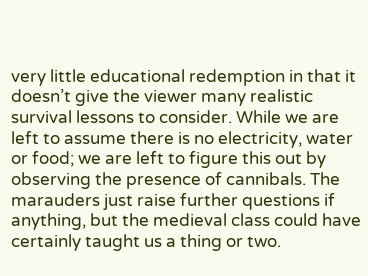very little educational redemption in that it doesn’t give the viewer many realistic survival lessons to consider. While we are left to assume there is no electricity, water or food; we are left to figure this out by observing the presence of cannibals. The marauders just raise further questions if anything, but the medieval class could have certainly taught us a thing or two.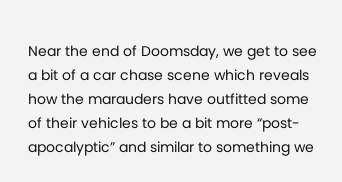Near the end of Doomsday, we get to see a bit of a car chase scene which reveals how the marauders have outfitted some of their vehicles to be a bit more “post-apocalyptic” and similar to something we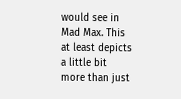would see in Mad Max. This at least depicts a little bit more than just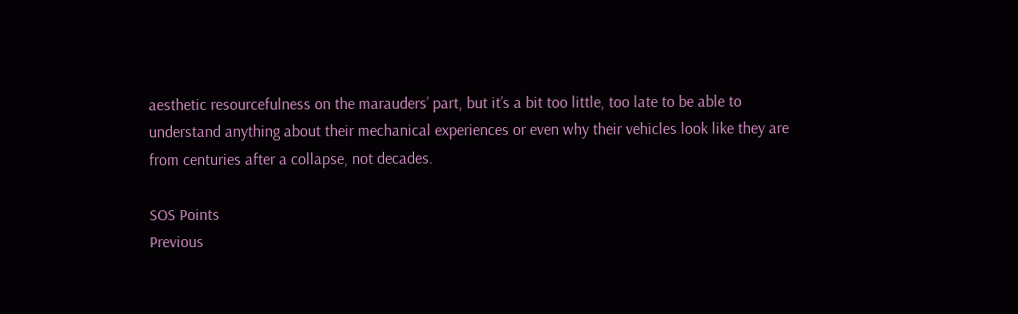aesthetic resourcefulness on the marauders’ part, but it’s a bit too little, too late to be able to understand anything about their mechanical experiences or even why their vehicles look like they are from centuries after a collapse, not decades.

SOS Points
Previous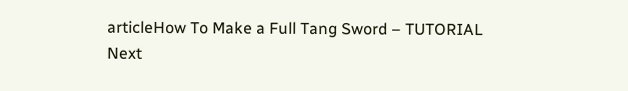articleHow To Make a Full Tang Sword – TUTORIAL
Next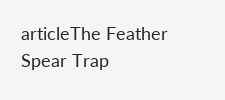articleThe Feather Spear Trap